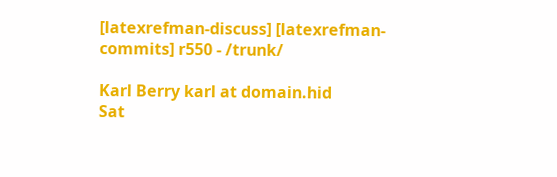[latexrefman-discuss] [latexrefman-commits] r550 - /trunk/

Karl Berry karl at domain.hid
Sat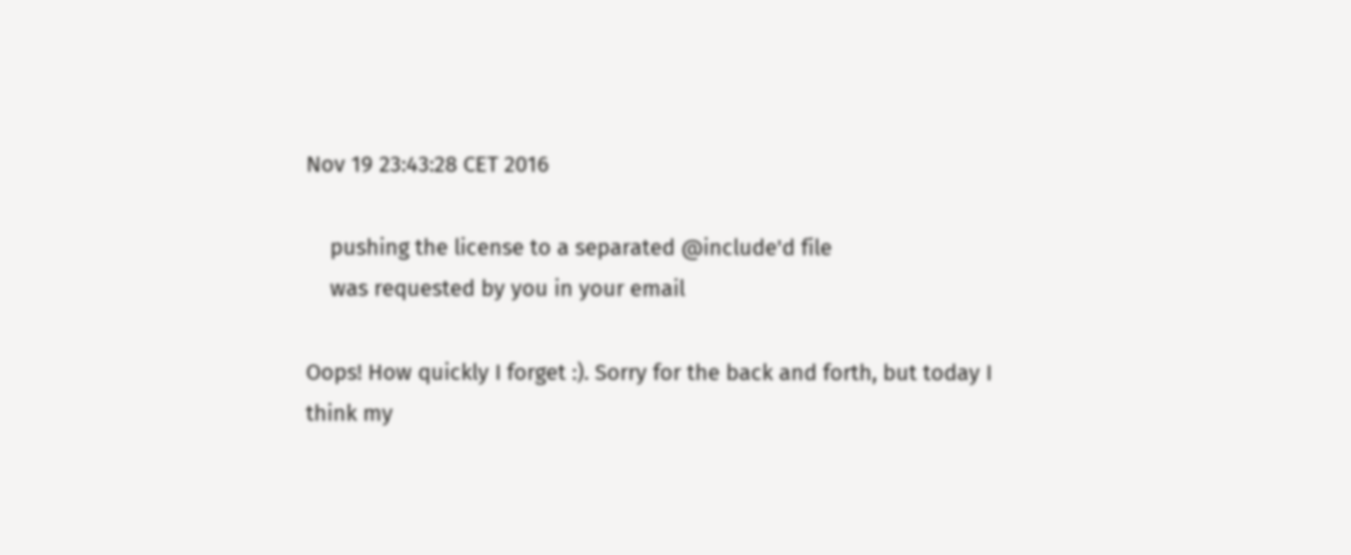Nov 19 23:43:28 CET 2016

    pushing the license to a separated @include'd file
    was requested by you in your email

Oops! How quickly I forget :). Sorry for the back and forth, but today I
think my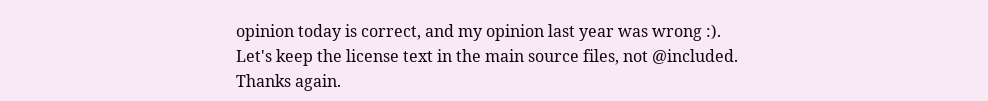opinion today is correct, and my opinion last year was wrong :).
Let's keep the license text in the main source files, not @included.
Thanks again.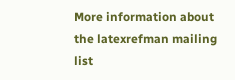More information about the latexrefman mailing list